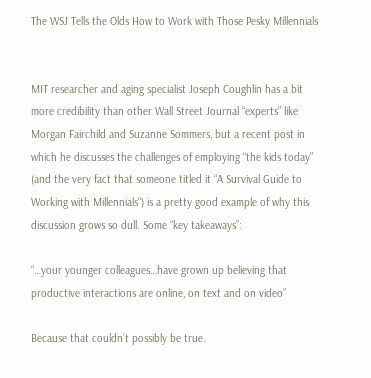The WSJ Tells the Olds How to Work with Those Pesky Millennials


MIT researcher and aging specialist Joseph Coughlin has a bit more credibility than other Wall Street Journal “experts” like Morgan Fairchild and Suzanne Sommers, but a recent post in which he discusses the challenges of employing “the kids today” (and the very fact that someone titled it “A Survival Guide to Working with Millennials“) is a pretty good example of why this discussion grows so dull. Some “key takeaways”:

“…your younger colleagues…have grown up believing that productive interactions are online, on text and on video”

Because that couldn’t possibly be true.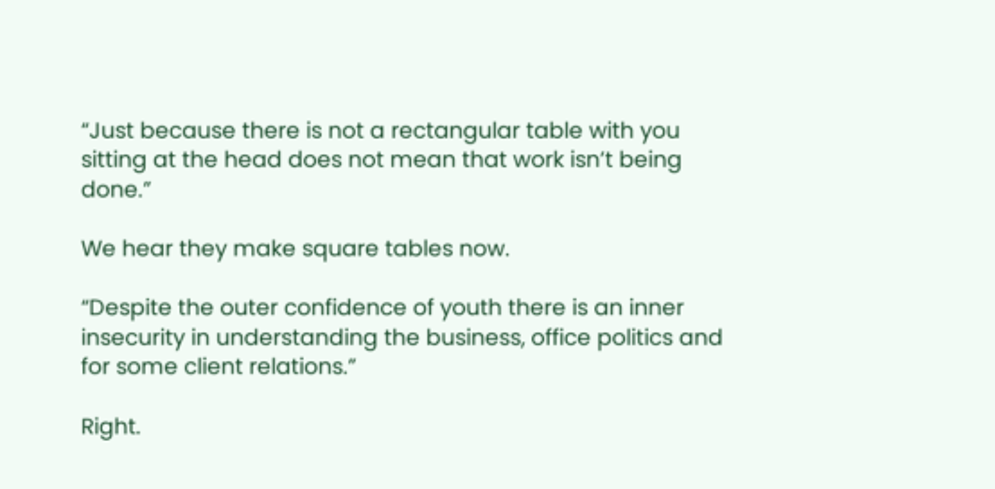“Just because there is not a rectangular table with you sitting at the head does not mean that work isn’t being done.”

We hear they make square tables now.

“Despite the outer confidence of youth there is an inner insecurity in understanding the business, office politics and for some client relations.”

Right.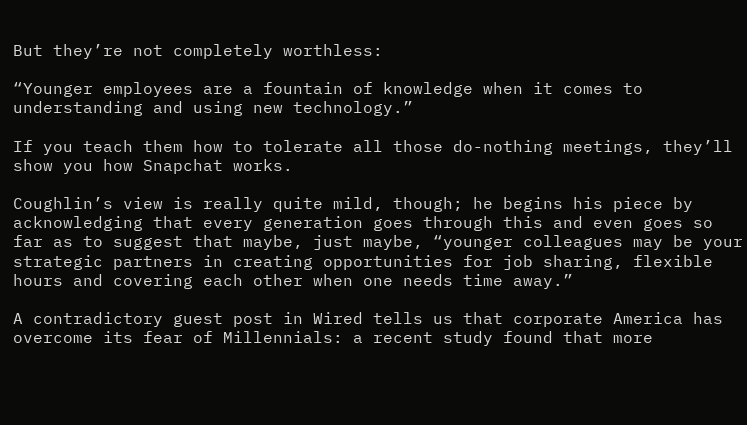But they’re not completely worthless:

“Younger employees are a fountain of knowledge when it comes to understanding and using new technology.”

If you teach them how to tolerate all those do-nothing meetings, they’ll show you how Snapchat works.

Coughlin’s view is really quite mild, though; he begins his piece by acknowledging that every generation goes through this and even goes so far as to suggest that maybe, just maybe, “younger colleagues may be your strategic partners in creating opportunities for job sharing, flexible hours and covering each other when one needs time away.”

A contradictory guest post in Wired tells us that corporate America has overcome its fear of Millennials: a recent study found that more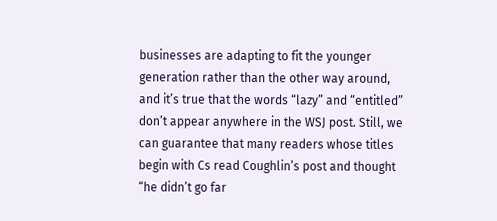businesses are adapting to fit the younger generation rather than the other way around, and it’s true that the words “lazy” and “entitled” don’t appear anywhere in the WSJ post. Still, we can guarantee that many readers whose titles begin with Cs read Coughlin’s post and thought “he didn’t go far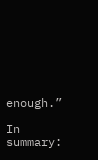enough.”

In summary: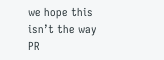we hope this isn’t the way PR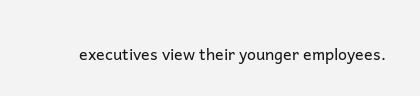executives view their younger employees.